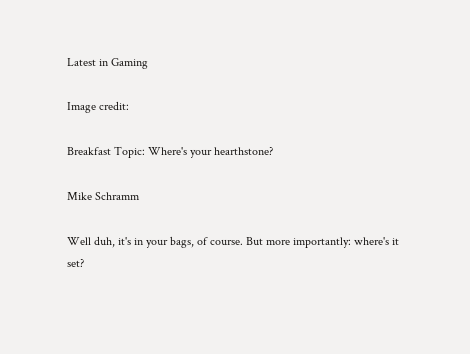Latest in Gaming

Image credit:

Breakfast Topic: Where's your hearthstone?

Mike Schramm

Well duh, it's in your bags, of course. But more importantly: where's it set?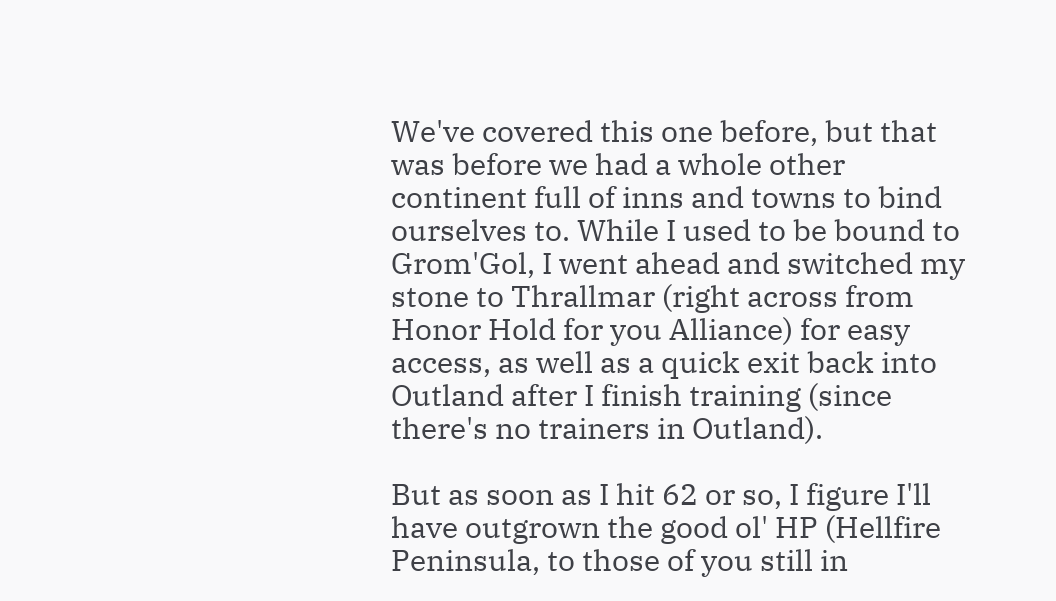We've covered this one before, but that was before we had a whole other continent full of inns and towns to bind ourselves to. While I used to be bound to Grom'Gol, I went ahead and switched my stone to Thrallmar (right across from Honor Hold for you Alliance) for easy access, as well as a quick exit back into Outland after I finish training (since there's no trainers in Outland).

But as soon as I hit 62 or so, I figure I'll have outgrown the good ol' HP (Hellfire Peninsula, to those of you still in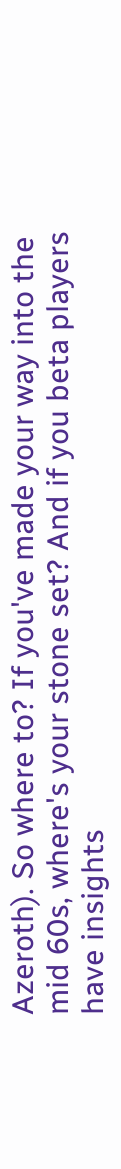Azeroth). So where to? If you've made your way into the mid 60s, where's your stone set? And if you beta players have insights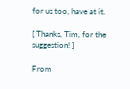for us too, have at it.

[ Thanks, Tim, for the suggestion! ]

From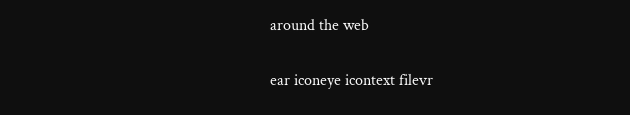around the web

ear iconeye icontext filevr